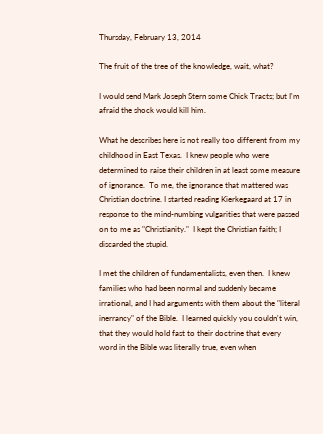Thursday, February 13, 2014

The fruit of the tree of the knowledge, wait, what?

I would send Mark Joseph Stern some Chick Tracts; but I'm afraid the shock would kill him.

What he describes here is not really too different from my childhood in East Texas.  I knew people who were determined to raise their children in at least some measure of ignorance.  To me, the ignorance that mattered was Christian doctrine. I started reading Kierkegaard at 17 in response to the mind-numbing vulgarities that were passed on to me as "Christianity."  I kept the Christian faith; I discarded the stupid.

I met the children of fundamentalists, even then.  I knew families who had been normal and suddenly became irrational, and I had arguments with them about the "literal inerrancy" of the Bible.  I learned quickly you couldn't win, that they would hold fast to their doctrine that every word in the Bible was literally true, even when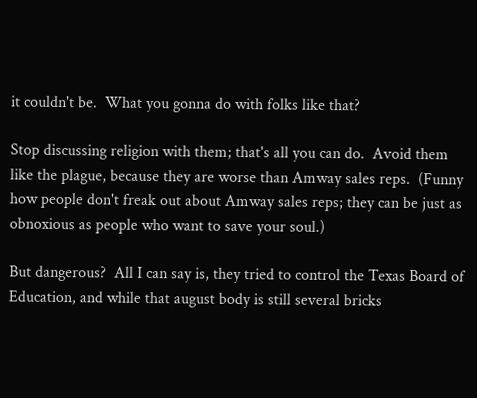it couldn't be.  What you gonna do with folks like that?

Stop discussing religion with them; that's all you can do.  Avoid them like the plague, because they are worse than Amway sales reps.  (Funny how people don't freak out about Amway sales reps; they can be just as obnoxious as people who want to save your soul.)

But dangerous?  All I can say is, they tried to control the Texas Board of Education, and while that august body is still several bricks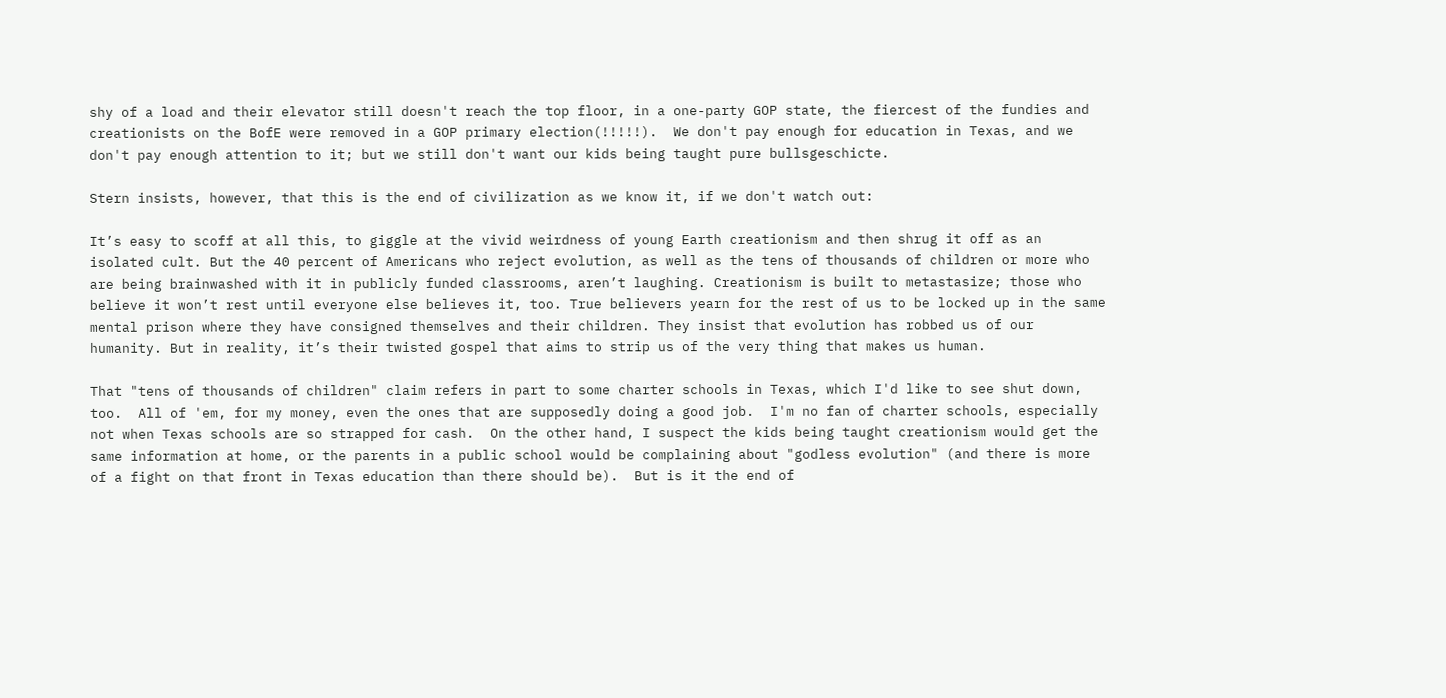shy of a load and their elevator still doesn't reach the top floor, in a one-party GOP state, the fiercest of the fundies and creationists on the BofE were removed in a GOP primary election(!!!!!).  We don't pay enough for education in Texas, and we don't pay enough attention to it; but we still don't want our kids being taught pure bullsgeschicte.

Stern insists, however, that this is the end of civilization as we know it, if we don't watch out:

It’s easy to scoff at all this, to giggle at the vivid weirdness of young Earth creationism and then shrug it off as an isolated cult. But the 40 percent of Americans who reject evolution, as well as the tens of thousands of children or more who are being brainwashed with it in publicly funded classrooms, aren’t laughing. Creationism is built to metastasize; those who believe it won’t rest until everyone else believes it, too. True believers yearn for the rest of us to be locked up in the same mental prison where they have consigned themselves and their children. They insist that evolution has robbed us of our humanity. But in reality, it’s their twisted gospel that aims to strip us of the very thing that makes us human.

That "tens of thousands of children" claim refers in part to some charter schools in Texas, which I'd like to see shut down, too.  All of 'em, for my money, even the ones that are supposedly doing a good job.  I'm no fan of charter schools, especially not when Texas schools are so strapped for cash.  On the other hand, I suspect the kids being taught creationism would get the same information at home, or the parents in a public school would be complaining about "godless evolution" (and there is more of a fight on that front in Texas education than there should be).  But is it the end of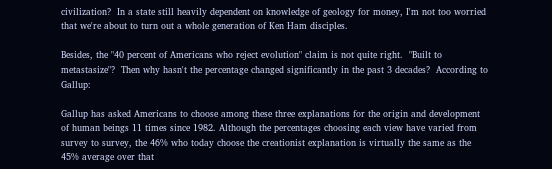civilization?  In a state still heavily dependent on knowledge of geology for money, I'm not too worried that we're about to turn out a whole generation of Ken Ham disciples.

Besides, the "40 percent of Americans who reject evolution" claim is not quite right.  "Built to metastasize"?  Then why hasn't the percentage changed significantly in the past 3 decades?  According to Gallup:

Gallup has asked Americans to choose among these three explanations for the origin and development of human beings 11 times since 1982. Although the percentages choosing each view have varied from survey to survey, the 46% who today choose the creationist explanation is virtually the same as the 45% average over that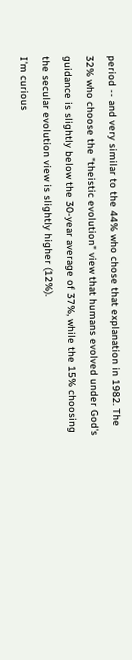period -- and very similar to the 44% who chose that explanation in 1982. The 32% who choose the "theistic evolution" view that humans evolved under God's guidance is slightly below the 30-year average of 37%, while the 15% choosing the secular evolution view is slightly higher (12%).
I'm curious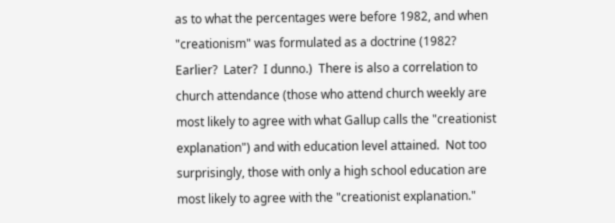as to what the percentages were before 1982, and when "creationism" was formulated as a doctrine (1982?  Earlier?  Later?  I dunno.)  There is also a correlation to church attendance (those who attend church weekly are most likely to agree with what Gallup calls the "creationist explanation") and with education level attained.  Not too surprisingly, those with only a high school education are most likely to agree with the "creationist explanation."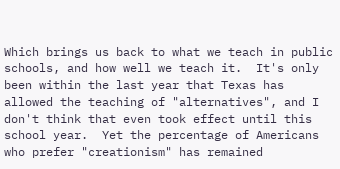Which brings us back to what we teach in public schools, and how well we teach it.  It's only been within the last year that Texas has allowed the teaching of "alternatives", and I don't think that even took effect until this school year.  Yet the percentage of Americans who prefer "creationism" has remained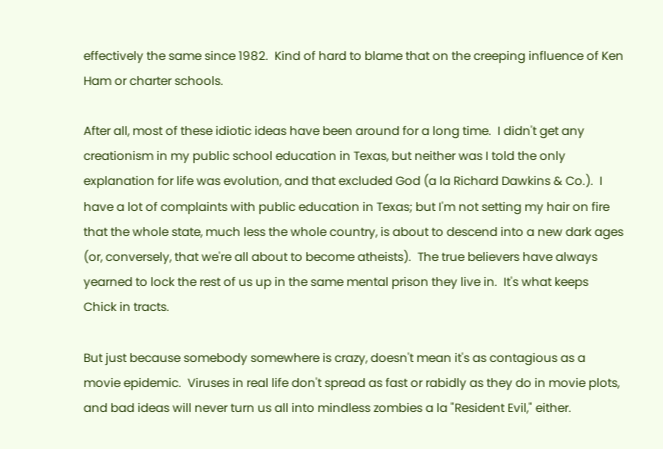effectively the same since 1982.  Kind of hard to blame that on the creeping influence of Ken Ham or charter schools.

After all, most of these idiotic ideas have been around for a long time.  I didn't get any creationism in my public school education in Texas, but neither was I told the only explanation for life was evolution, and that excluded God (a la Richard Dawkins & Co.).  I have a lot of complaints with public education in Texas; but I'm not setting my hair on fire that the whole state, much less the whole country, is about to descend into a new dark ages (or, conversely, that we're all about to become atheists).  The true believers have always yearned to lock the rest of us up in the same mental prison they live in.  It's what keeps Chick in tracts.

But just because somebody somewhere is crazy, doesn't mean it's as contagious as a movie epidemic.  Viruses in real life don't spread as fast or rabidly as they do in movie plots, and bad ideas will never turn us all into mindless zombies a la "Resident Evil," either.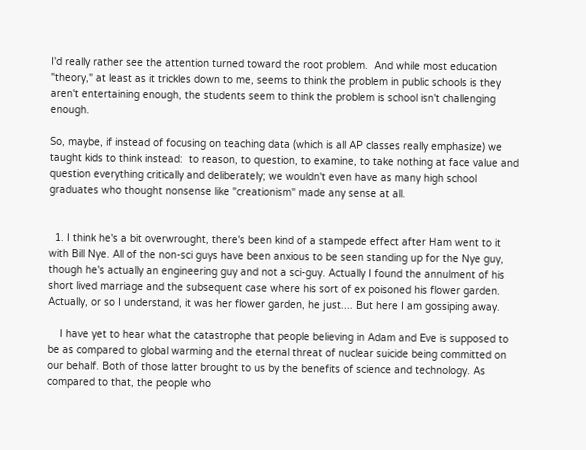I'd really rather see the attention turned toward the root problem.  And while most education "theory," at least as it trickles down to me, seems to think the problem in public schools is they aren't entertaining enough, the students seem to think the problem is school isn't challenging enough.

So, maybe, if instead of focusing on teaching data (which is all AP classes really emphasize) we taught kids to think instead:  to reason, to question, to examine, to take nothing at face value and question everything critically and deliberately; we wouldn't even have as many high school graduates who thought nonsense like "creationism" made any sense at all.


  1. I think he's a bit overwrought, there's been kind of a stampede effect after Ham went to it with Bill Nye. All of the non-sci guys have been anxious to be seen standing up for the Nye guy, though he's actually an engineering guy and not a sci-guy. Actually I found the annulment of his short lived marriage and the subsequent case where his sort of ex poisoned his flower garden. Actually, or so I understand, it was her flower garden, he just.... But here I am gossiping away.

    I have yet to hear what the catastrophe that people believing in Adam and Eve is supposed to be as compared to global warming and the eternal threat of nuclear suicide being committed on our behalf. Both of those latter brought to us by the benefits of science and technology. As compared to that, the people who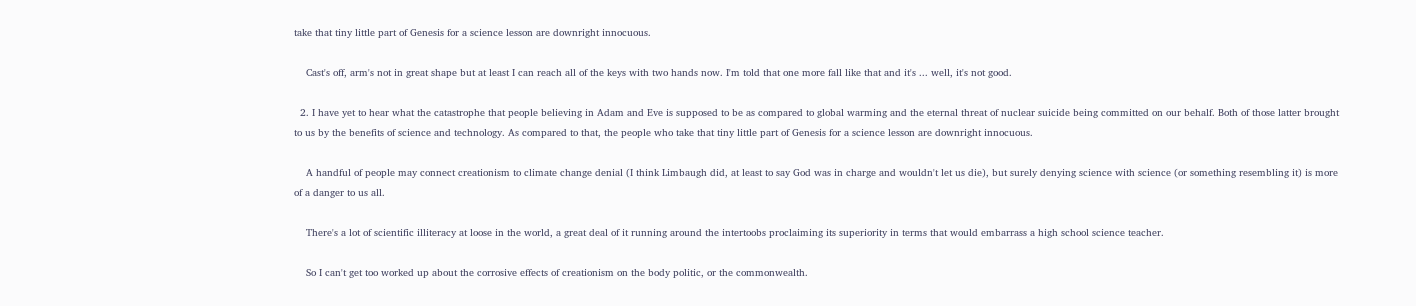take that tiny little part of Genesis for a science lesson are downright innocuous.

    Cast's off, arm's not in great shape but at least I can reach all of the keys with two hands now. I'm told that one more fall like that and it's ... well, it's not good.

  2. I have yet to hear what the catastrophe that people believing in Adam and Eve is supposed to be as compared to global warming and the eternal threat of nuclear suicide being committed on our behalf. Both of those latter brought to us by the benefits of science and technology. As compared to that, the people who take that tiny little part of Genesis for a science lesson are downright innocuous.

    A handful of people may connect creationism to climate change denial (I think Limbaugh did, at least to say God was in charge and wouldn't let us die), but surely denying science with science (or something resembling it) is more of a danger to us all.

    There's a lot of scientific illiteracy at loose in the world, a great deal of it running around the intertoobs proclaiming its superiority in terms that would embarrass a high school science teacher.

    So I can't get too worked up about the corrosive effects of creationism on the body politic, or the commonwealth.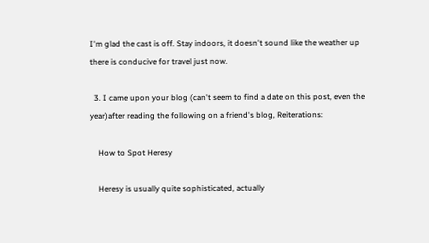I'm glad the cast is off. Stay indoors, it doesn't sound like the weather up there is conducive for travel just now.

  3. I came upon your blog (can't seem to find a date on this post, even the year)after reading the following on a friend's blog, Reiterations:

    How to Spot Heresy

    Heresy is usually quite sophisticated, actually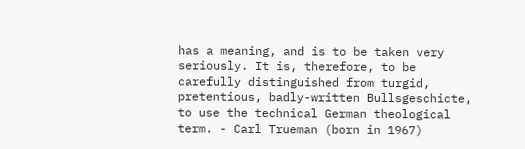has a meaning, and is to be taken very seriously. It is, therefore, to be carefully distinguished from turgid, pretentious, badly-written Bullsgeschicte, to use the technical German theological term. - Carl Trueman (born in 1967)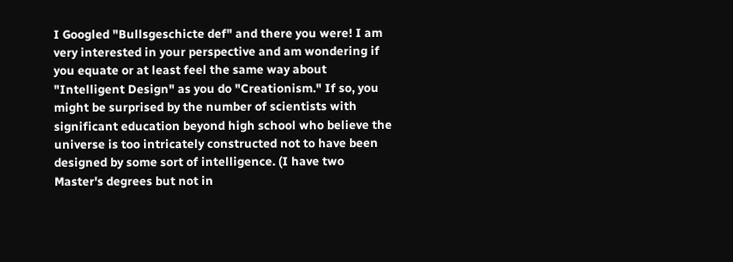I Googled "Bullsgeschicte def" and there you were! I am very interested in your perspective and am wondering if you equate or at least feel the same way about "Intelligent Design" as you do "Creationism." If so, you might be surprised by the number of scientists with significant education beyond high school who believe the universe is too intricately constructed not to have been designed by some sort of intelligence. (I have two Master's degrees but not in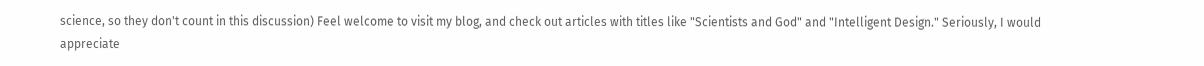science, so they don't count in this discussion) Feel welcome to visit my blog, and check out articles with titles like "Scientists and God" and "Intelligent Design." Seriously, I would appreciate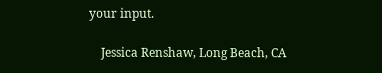your input.

    Jessica Renshaw, Long Beach, CA